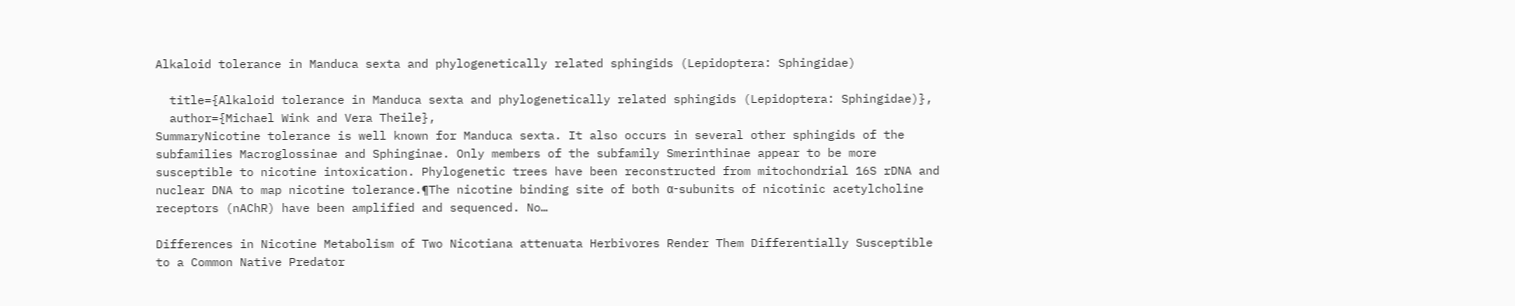Alkaloid tolerance in Manduca sexta and phylogenetically related sphingids (Lepidoptera: Sphingidae)

  title={Alkaloid tolerance in Manduca sexta and phylogenetically related sphingids (Lepidoptera: Sphingidae)},
  author={Michael Wink and Vera Theile},
SummaryNicotine tolerance is well known for Manduca sexta. It also occurs in several other sphingids of the subfamilies Macroglossinae and Sphinginae. Only members of the subfamily Smerinthinae appear to be more susceptible to nicotine intoxication. Phylogenetic trees have been reconstructed from mitochondrial 16S rDNA and nuclear DNA to map nicotine tolerance.¶The nicotine binding site of both α-subunits of nicotinic acetylcholine receptors (nAChR) have been amplified and sequenced. No…

Differences in Nicotine Metabolism of Two Nicotiana attenuata Herbivores Render Them Differentially Susceptible to a Common Native Predator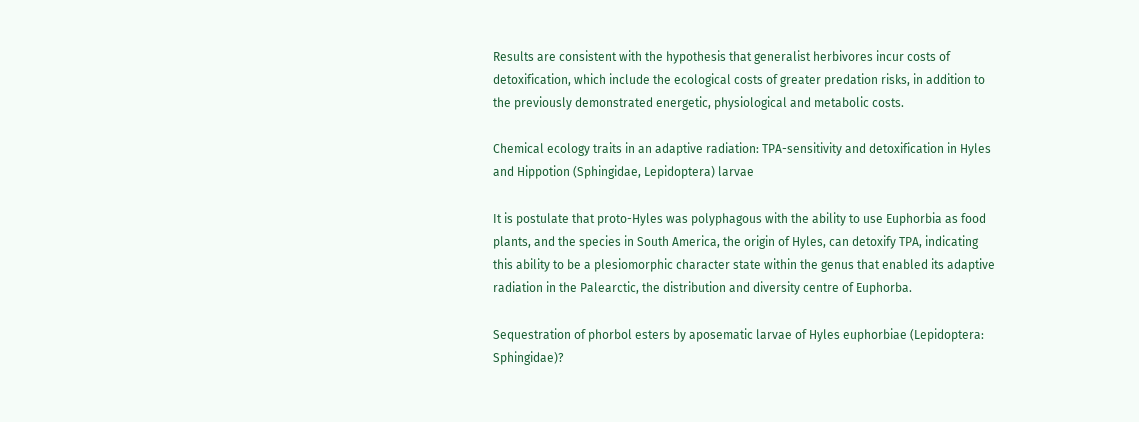Results are consistent with the hypothesis that generalist herbivores incur costs of detoxification, which include the ecological costs of greater predation risks, in addition to the previously demonstrated energetic, physiological and metabolic costs.

Chemical ecology traits in an adaptive radiation: TPA-sensitivity and detoxification in Hyles and Hippotion (Sphingidae, Lepidoptera) larvae

It is postulate that proto-Hyles was polyphagous with the ability to use Euphorbia as food plants, and the species in South America, the origin of Hyles, can detoxify TPA, indicating this ability to be a plesiomorphic character state within the genus that enabled its adaptive radiation in the Palearctic, the distribution and diversity centre of Euphorba.

Sequestration of phorbol esters by aposematic larvae of Hyles euphorbiae (Lepidoptera: Sphingidae)?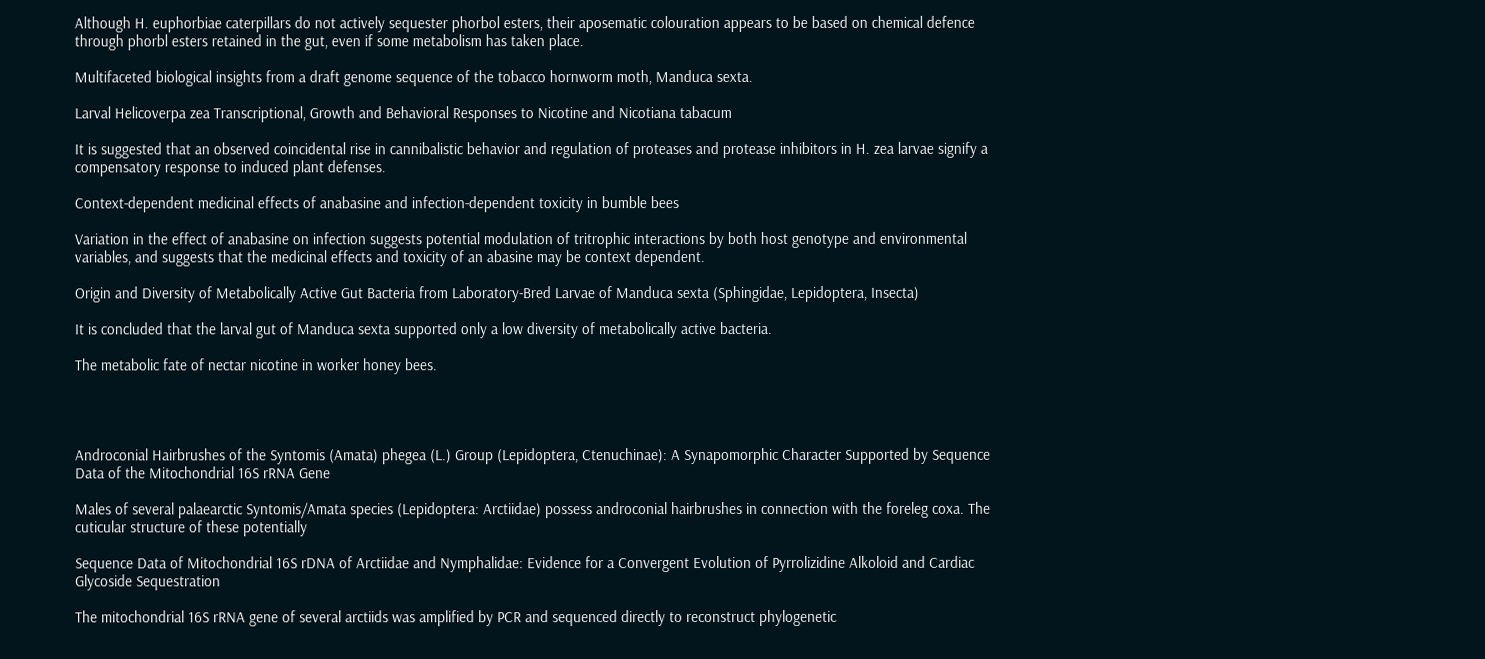Although H. euphorbiae caterpillars do not actively sequester phorbol esters, their aposematic colouration appears to be based on chemical defence through phorbl esters retained in the gut, even if some metabolism has taken place.

Multifaceted biological insights from a draft genome sequence of the tobacco hornworm moth, Manduca sexta.

Larval Helicoverpa zea Transcriptional, Growth and Behavioral Responses to Nicotine and Nicotiana tabacum

It is suggested that an observed coincidental rise in cannibalistic behavior and regulation of proteases and protease inhibitors in H. zea larvae signify a compensatory response to induced plant defenses.

Context-dependent medicinal effects of anabasine and infection-dependent toxicity in bumble bees

Variation in the effect of anabasine on infection suggests potential modulation of tritrophic interactions by both host genotype and environmental variables, and suggests that the medicinal effects and toxicity of an abasine may be context dependent.

Origin and Diversity of Metabolically Active Gut Bacteria from Laboratory-Bred Larvae of Manduca sexta (Sphingidae, Lepidoptera, Insecta)

It is concluded that the larval gut of Manduca sexta supported only a low diversity of metabolically active bacteria.

The metabolic fate of nectar nicotine in worker honey bees.




Androconial Hairbrushes of the Syntomis (Amata) phegea (L.) Group (Lepidoptera, Ctenuchinae): A Synapomorphic Character Supported by Sequence Data of the Mitochondrial 16S rRNA Gene

Males of several palaearctic Syntomis/Amata species (Lepidoptera: Arctiidae) possess androconial hairbrushes in connection with the foreleg coxa. The cuticular structure of these potentially

Sequence Data of Mitochondrial 16S rDNA of Arctiidae and Nymphalidae: Evidence for a Convergent Evolution of Pyrrolizidine Alkoloid and Cardiac Glycoside Sequestration

The mitochondrial 16S rRNA gene of several arctiids was amplified by PCR and sequenced directly to reconstruct phylogenetic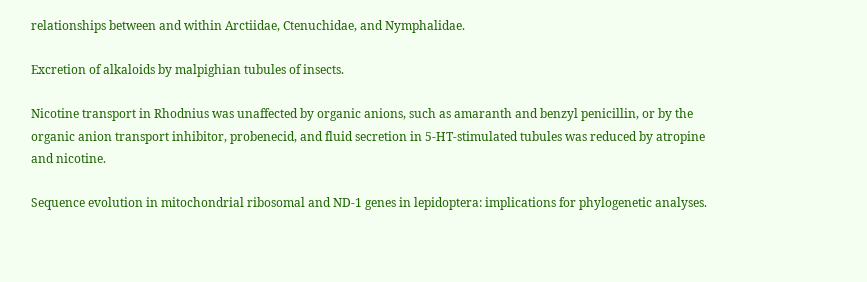relationships between and within Arctiidae, Ctenuchidae, and Nymphalidae.

Excretion of alkaloids by malpighian tubules of insects.

Nicotine transport in Rhodnius was unaffected by organic anions, such as amaranth and benzyl penicillin, or by the organic anion transport inhibitor, probenecid, and fluid secretion in 5-HT-stimulated tubules was reduced by atropine and nicotine.

Sequence evolution in mitochondrial ribosomal and ND-1 genes in lepidoptera: implications for phylogenetic analyses.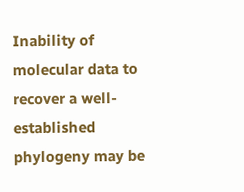Inability of molecular data to recover a well-established phylogeny may be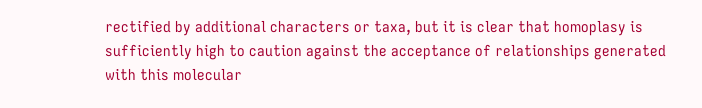rectified by additional characters or taxa, but it is clear that homoplasy is sufficiently high to caution against the acceptance of relationships generated with this molecular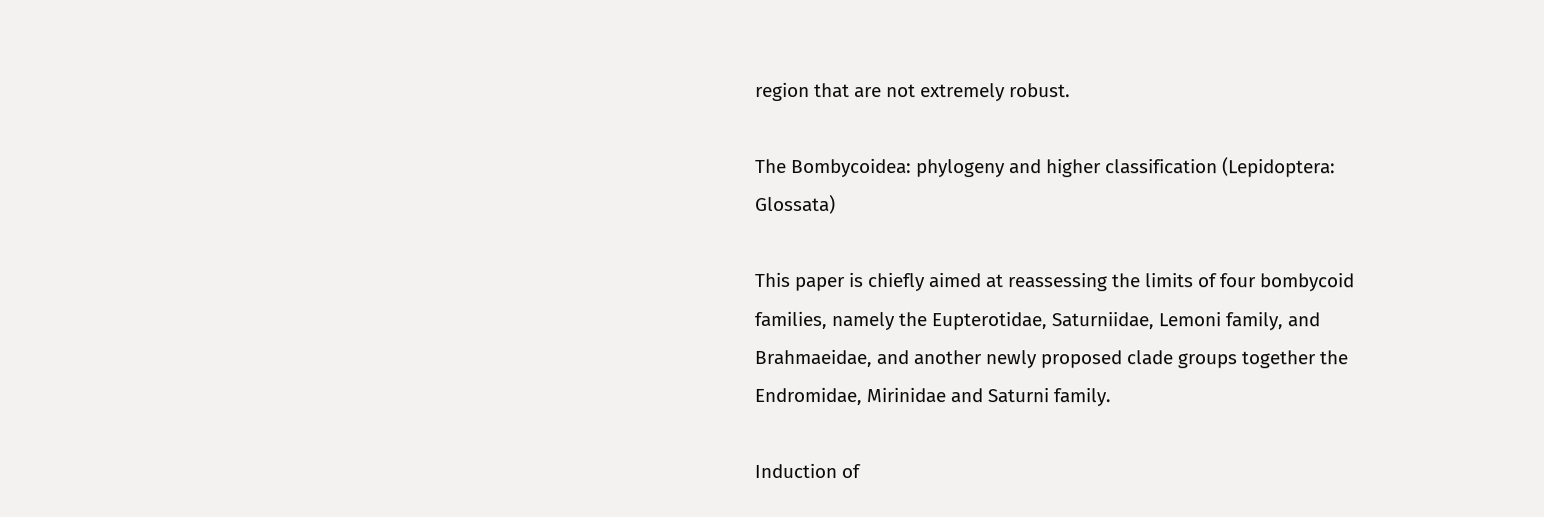region that are not extremely robust.

The Bombycoidea: phylogeny and higher classification (Lepidoptera: Glossata)

This paper is chiefly aimed at reassessing the limits of four bombycoid families, namely the Eupterotidae, Saturniidae, Lemoni family, and Brahmaeidae, and another newly proposed clade groups together the Endromidae, Mirinidae and Saturni family.

Induction of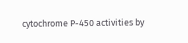cytochrome P-450 activities by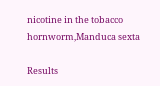nicotine in the tobacco hornworm,Manduca sexta

Results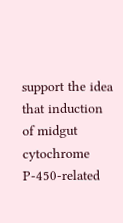support the idea that induction of midgut cytochrome P-450-related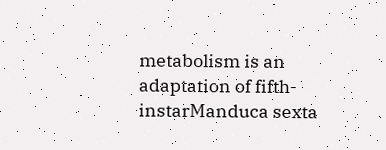metabolism is an adaptation of fifth-instarManduca sexta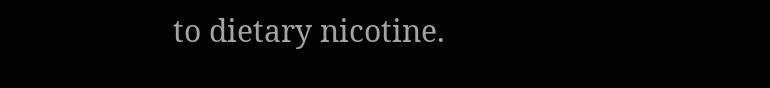to dietary nicotine.